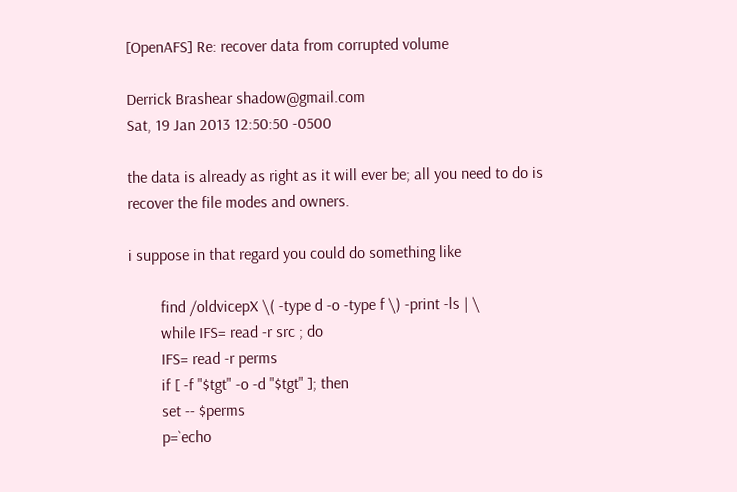[OpenAFS] Re: recover data from corrupted volume

Derrick Brashear shadow@gmail.com
Sat, 19 Jan 2013 12:50:50 -0500

the data is already as right as it will ever be; all you need to do is
recover the file modes and owners.

i suppose in that regard you could do something like

        find /oldvicepX \( -type d -o -type f \) -print -ls | \
        while IFS= read -r src ; do
        IFS= read -r perms
        if [ -f "$tgt" -o -d "$tgt" ]; then
        set -- $perms
        p=`echo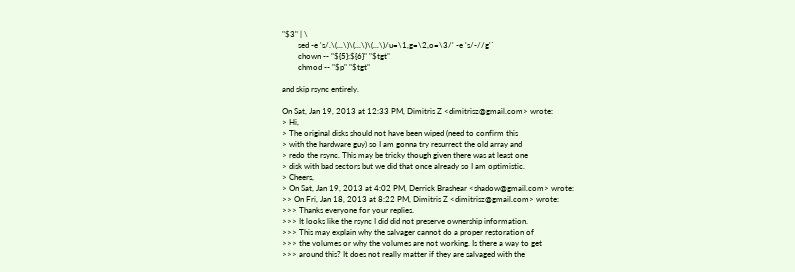"$3" | \
        sed -e 's/.\(...\)\(...\)\(...\)/u=\1,g=\2,o=\3/' -e 's/-//g'`
        chown -- "${5}:${6}" "$tgt"
        chmod -- "$p" "$tgt"

and skip rsync entirely.

On Sat, Jan 19, 2013 at 12:33 PM, Dimitris Z <dimitrisz@gmail.com> wrote:
> Hi,
> The original disks should not have been wiped (need to confirm this
> with the hardware guy) so I am gonna try resurrect the old array and
> redo the rsync. This may be tricky though given there was at least one
> disk with bad sectors but we did that once already so I am optimistic.
> Cheers,
> On Sat, Jan 19, 2013 at 4:02 PM, Derrick Brashear <shadow@gmail.com> wrote:
>> On Fri, Jan 18, 2013 at 8:22 PM, Dimitris Z <dimitrisz@gmail.com> wrote:
>>> Thanks everyone for your replies.
>>> It looks like the rsync I did did not preserve ownership information.
>>> This may explain why the salvager cannot do a proper restoration of
>>> the volumes or why the volumes are not working. Is there a way to get
>>> around this? It does not really matter if they are salvaged with the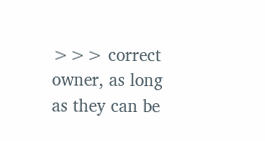>>> correct owner, as long as they can be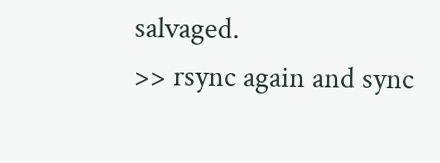salvaged.
>> rsync again and sync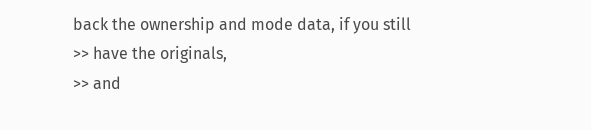back the ownership and mode data, if you still
>> have the originals,
>> and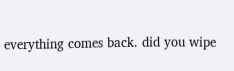everything comes back. did you wipe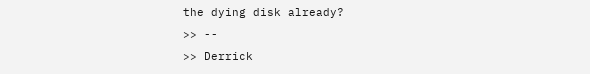the dying disk already?
>> --
>> Derrick